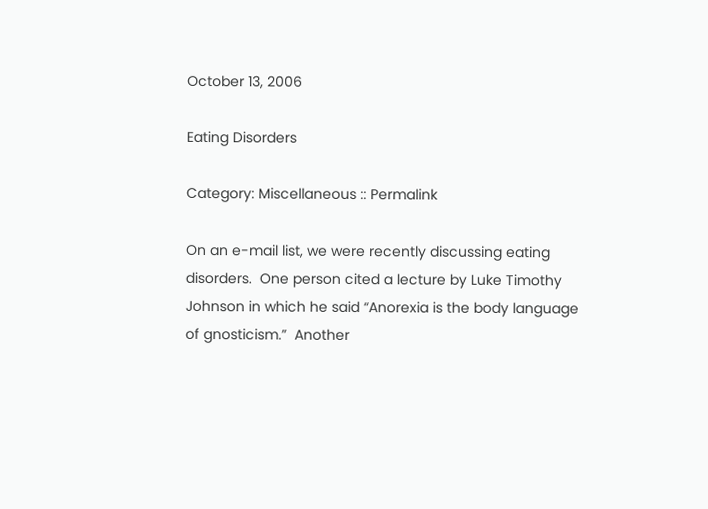October 13, 2006

Eating Disorders

Category: Miscellaneous :: Permalink

On an e-mail list, we were recently discussing eating disorders.  One person cited a lecture by Luke Timothy Johnson in which he said “Anorexia is the body language of gnosticism.”  Another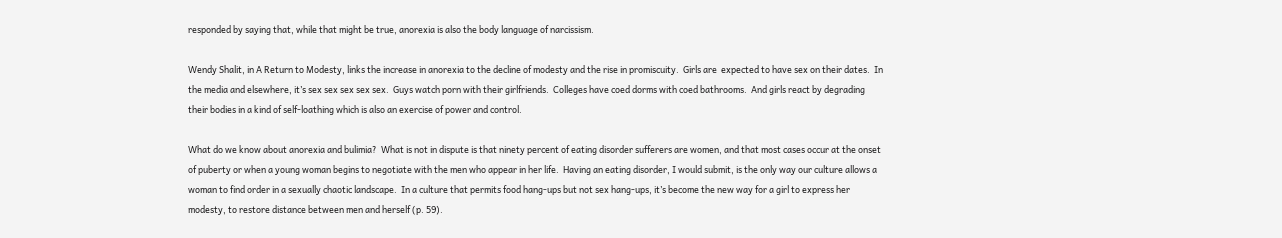responded by saying that, while that might be true, anorexia is also the body language of narcissism.

Wendy Shalit, in A Return to Modesty, links the increase in anorexia to the decline of modesty and the rise in promiscuity.  Girls are  expected to have sex on their dates.  In the media and elsewhere, it’s sex sex sex sex sex.  Guys watch porn with their girlfriends.  Colleges have coed dorms with coed bathrooms.  And girls react by degrading their bodies in a kind of self-loathing which is also an exercise of power and control.

What do we know about anorexia and bulimia?  What is not in dispute is that ninety percent of eating disorder sufferers are women, and that most cases occur at the onset of puberty or when a young woman begins to negotiate with the men who appear in her life.  Having an eating disorder, I would submit, is the only way our culture allows a woman to find order in a sexually chaotic landscape.  In a culture that permits food hang-ups but not sex hang-ups, it’s become the new way for a girl to express her modesty, to restore distance between men and herself (p. 59).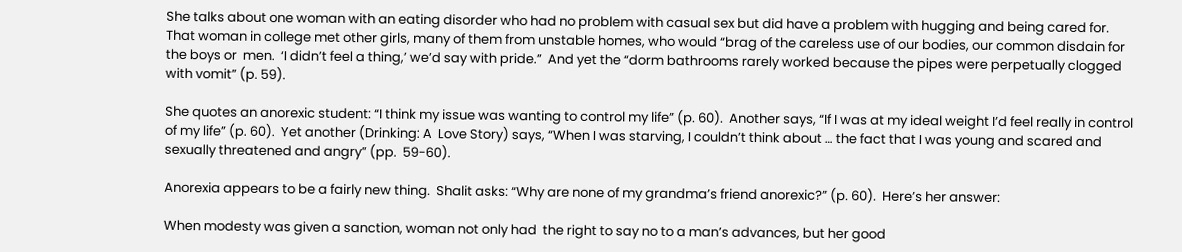She talks about one woman with an eating disorder who had no problem with casual sex but did have a problem with hugging and being cared for.  That woman in college met other girls, many of them from unstable homes, who would “brag of the careless use of our bodies, our common disdain for the boys or  men.  ‘I didn’t feel a thing,’ we’d say with pride.”  And yet the “dorm bathrooms rarely worked because the pipes were perpetually clogged with vomit” (p. 59).

She quotes an anorexic student: “I think my issue was wanting to control my life” (p. 60).  Another says, “If I was at my ideal weight I’d feel really in control of my life” (p. 60).  Yet another (Drinking: A  Love Story) says, “When I was starving, I couldn’t think about … the fact that I was young and scared and sexually threatened and angry” (pp.  59-60).

Anorexia appears to be a fairly new thing.  Shalit asks: “Why are none of my grandma’s friend anorexic?” (p. 60).  Here’s her answer:

When modesty was given a sanction, woman not only had  the right to say no to a man’s advances, but her good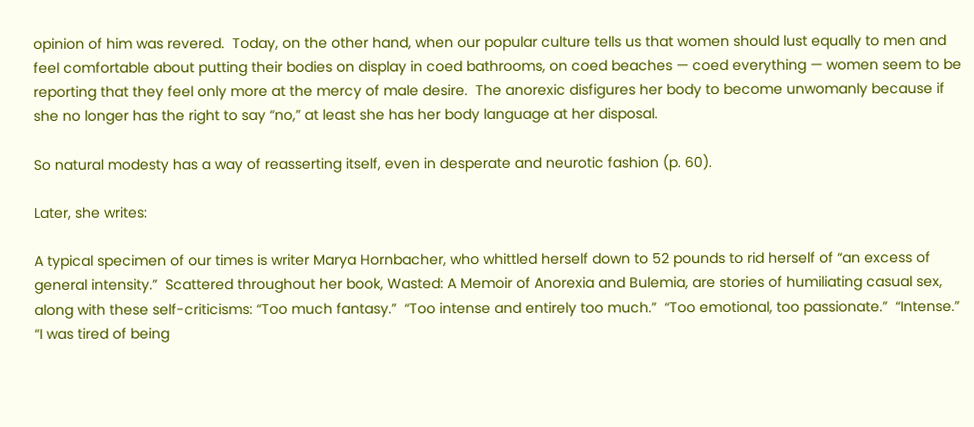opinion of him was revered.  Today, on the other hand, when our popular culture tells us that women should lust equally to men and feel comfortable about putting their bodies on display in coed bathrooms, on coed beaches — coed everything — women seem to be reporting that they feel only more at the mercy of male desire.  The anorexic disfigures her body to become unwomanly because if she no longer has the right to say “no,” at least she has her body language at her disposal.

So natural modesty has a way of reasserting itself, even in desperate and neurotic fashion (p. 60).

Later, she writes:

A typical specimen of our times is writer Marya Hornbacher, who whittled herself down to 52 pounds to rid herself of “an excess of general intensity.”  Scattered throughout her book, Wasted: A Memoir of Anorexia and Bulemia, are stories of humiliating casual sex, along with these self-criticisms: “Too much fantasy.”  “Too intense and entirely too much.”  “Too emotional, too passionate.”  “Intense.”  “I was tired of being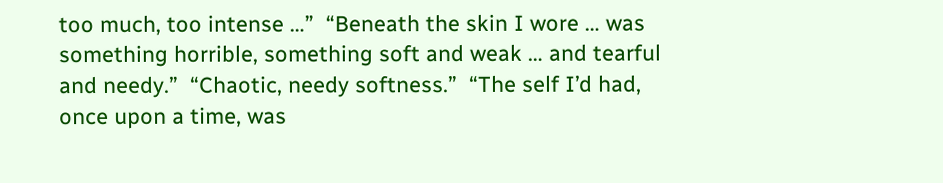too much, too intense …”  “Beneath the skin I wore … was something horrible, something soft and weak … and tearful and needy.”  “Chaotic, needy softness.”  “The self I’d had, once upon a time, was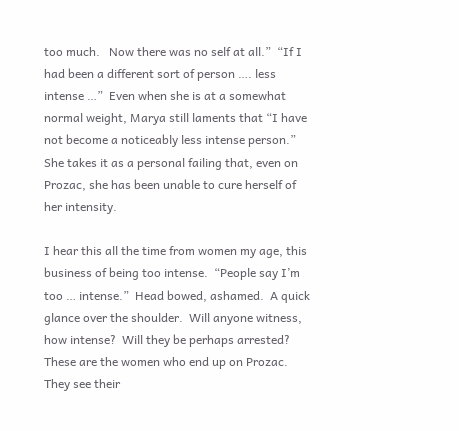too much.   Now there was no self at all.”  “If I had been a different sort of person …. less intense …”  Even when she is at a somewhat normal weight, Marya still laments that “I have not become a noticeably less intense person.”  She takes it as a personal failing that, even on Prozac, she has been unable to cure herself of her intensity.

I hear this all the time from women my age, this business of being too intense.  “People say I’m too … intense.”  Head bowed, ashamed.  A quick glance over the shoulder.  Will anyone witness, how intense?  Will they be perhaps arrested?  These are the women who end up on Prozac.  They see their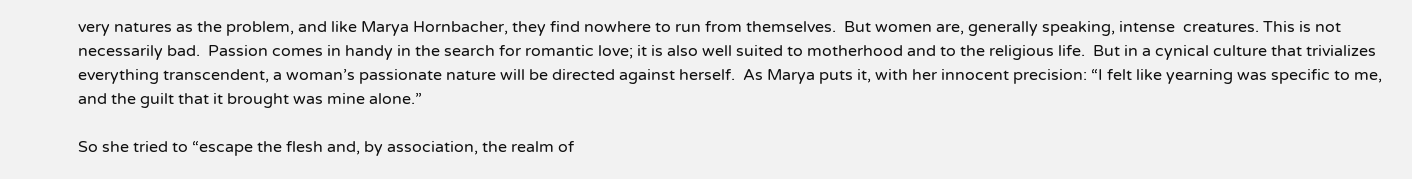very natures as the problem, and like Marya Hornbacher, they find nowhere to run from themselves.  But women are, generally speaking, intense  creatures. This is not necessarily bad.  Passion comes in handy in the search for romantic love; it is also well suited to motherhood and to the religious life.  But in a cynical culture that trivializes everything transcendent, a woman’s passionate nature will be directed against herself.  As Marya puts it, with her innocent precision: “I felt like yearning was specific to me, and the guilt that it brought was mine alone.”

So she tried to “escape the flesh and, by association, the realm of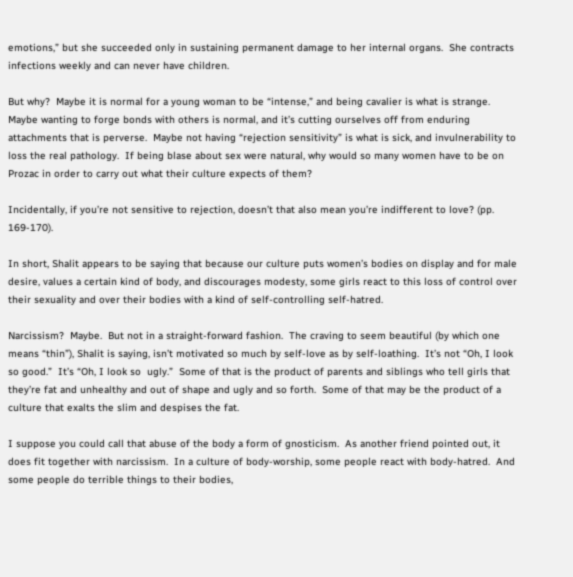emotions,” but she succeeded only in sustaining permanent damage to her internal organs.  She contracts infections weekly and can never have children.

But why?  Maybe it is normal for a young woman to be “intense,” and being cavalier is what is strange.  Maybe wanting to forge bonds with others is normal, and it’s cutting ourselves off from enduring attachments that is perverse.  Maybe not having “rejection sensitivity” is what is sick, and invulnerability to loss the real pathology.  If being blase about sex were natural, why would so many women have to be on Prozac in order to carry out what their culture expects of them?

Incidentally, if you’re not sensitive to rejection, doesn’t that also mean you’re indifferent to love? (pp. 169-170).

In short, Shalit appears to be saying that because our culture puts women’s bodies on display and for male desire, values a certain kind of body, and discourages modesty, some girls react to this loss of control over their sexuality and over their bodies with a kind of self-controlling self-hatred.

Narcissism?  Maybe.  But not in a straight-forward fashion.  The craving to seem beautiful (by which one means “thin”), Shalit is saying, isn’t motivated so much by self-love as by self-loathing.  It’s not “Oh, I look so good.”  It’s “Oh, I look so  ugly.”  Some of that is the product of parents and siblings who tell girls that they’re fat and unhealthy and out of shape and ugly and so forth.  Some of that may be the product of a culture that exalts the slim and despises the fat.

I suppose you could call that abuse of the body a form of gnosticism.  As another friend pointed out, it does fit together with narcissism.  In a culture of body-worship, some people react with body-hatred.  And some people do terrible things to their bodies,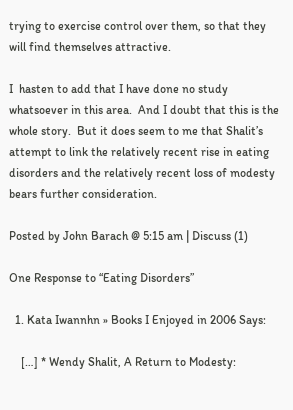trying to exercise control over them, so that they will find themselves attractive.

I  hasten to add that I have done no study whatsoever in this area.  And I doubt that this is the whole story.  But it does seem to me that Shalit’s attempt to link the relatively recent rise in eating disorders and the relatively recent loss of modesty bears further consideration.

Posted by John Barach @ 5:15 am | Discuss (1)

One Response to “Eating Disorders”

  1. Kata Iwannhn » Books I Enjoyed in 2006 Says:

    […] * Wendy Shalit, A Return to Modesty: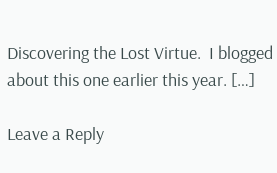Discovering the Lost Virtue.  I blogged about this one earlier this year. […]

Leave a Reply